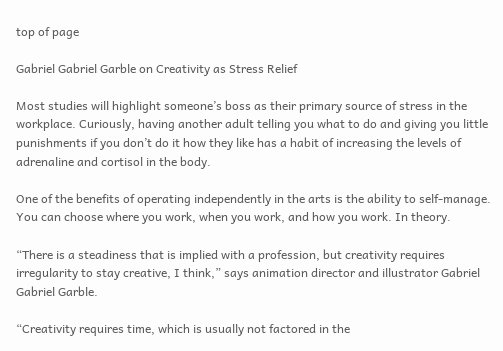top of page

Gabriel Gabriel Garble on Creativity as Stress Relief

Most studies will highlight someone’s boss as their primary source of stress in the workplace. Curiously, having another adult telling you what to do and giving you little punishments if you don’t do it how they like has a habit of increasing the levels of adrenaline and cortisol in the body.

One of the benefits of operating independently in the arts is the ability to self-manage. You can choose where you work, when you work, and how you work. In theory.

“There is a steadiness that is implied with a profession, but creativity requires irregularity to stay creative, I think,” says animation director and illustrator Gabriel Gabriel Garble.

“Creativity requires time, which is usually not factored in the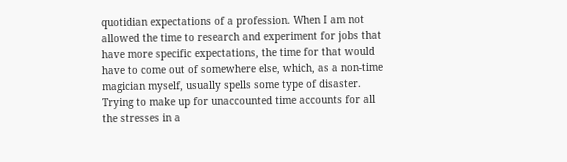quotidian expectations of a profession. When I am not allowed the time to research and experiment for jobs that have more specific expectations, the time for that would have to come out of somewhere else, which, as a non-time magician myself, usually spells some type of disaster. Trying to make up for unaccounted time accounts for all the stresses in a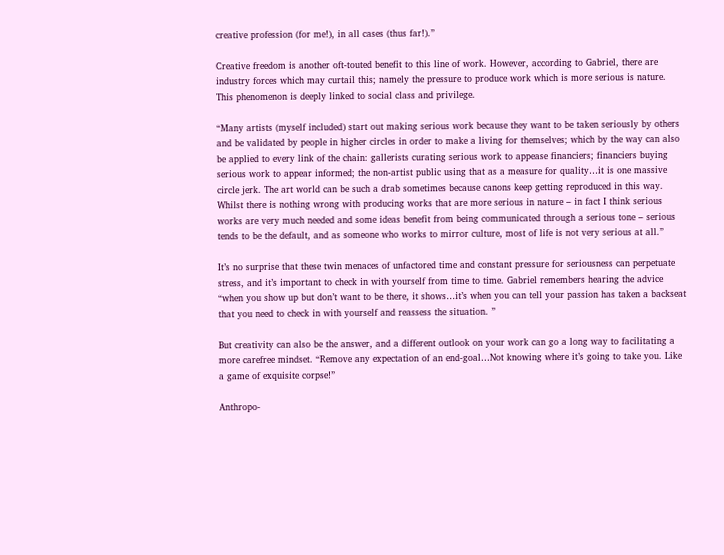creative profession (for me!), in all cases (thus far!).”

Creative freedom is another oft-touted benefit to this line of work. However, according to Gabriel, there are industry forces which may curtail this; namely the pressure to produce work which is more serious is nature. This phenomenon is deeply linked to social class and privilege.

“Many artists (myself included) start out making serious work because they want to be taken seriously by others and be validated by people in higher circles in order to make a living for themselves; which by the way can also be applied to every link of the chain: gallerists curating serious work to appease financiers; financiers buying serious work to appear informed; the non-artist public using that as a measure for quality…it is one massive circle jerk. The art world can be such a drab sometimes because canons keep getting reproduced in this way. Whilst there is nothing wrong with producing works that are more serious in nature – in fact I think serious works are very much needed and some ideas benefit from being communicated through a serious tone – serious tends to be the default, and as someone who works to mirror culture, most of life is not very serious at all.”

It’s no surprise that these twin menaces of unfactored time and constant pressure for seriousness can perpetuate stress, and it’s important to check in with yourself from time to time. Gabriel remembers hearing the advice “when you show up but don’t want to be there, it shows…it’s when you can tell your passion has taken a backseat that you need to check in with yourself and reassess the situation. ”

But creativity can also be the answer, and a different outlook on your work can go a long way to facilitating a more carefree mindset. “Remove any expectation of an end-goal…Not knowing where it’s going to take you. Like a game of exquisite corpse!”

Anthropo-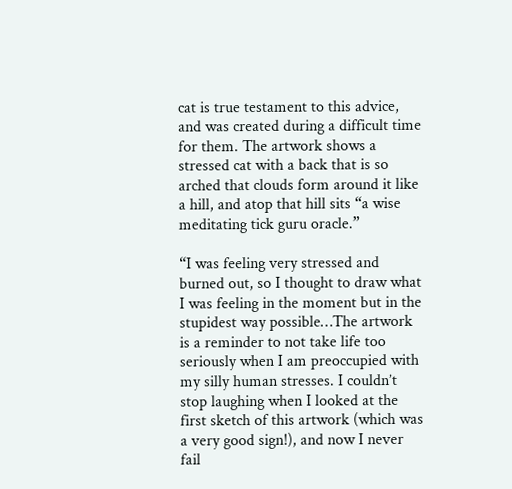cat is true testament to this advice, and was created during a difficult time for them. The artwork shows a stressed cat with a back that is so arched that clouds form around it like a hill, and atop that hill sits “a wise meditating tick guru oracle.”

“I was feeling very stressed and burned out, so I thought to draw what I was feeling in the moment but in the stupidest way possible…The artwork is a reminder to not take life too seriously when I am preoccupied with my silly human stresses. I couldn’t stop laughing when I looked at the first sketch of this artwork (which was a very good sign!), and now I never fail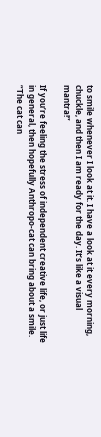to smile whenever I look at it. I have a look at it every morning, chuckle, and then I am ready for the day. It’s like a visual mantra!”

If you’re feeling the stress of independent creative life, or just life in general, then hopefully Anthropo-cat can bring about a smile. “The cat can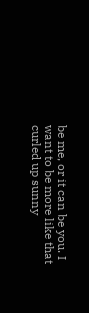be me, or it can be you. I want to be more like that curled up sunny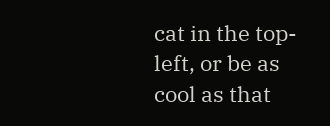cat in the top-left, or be as cool as that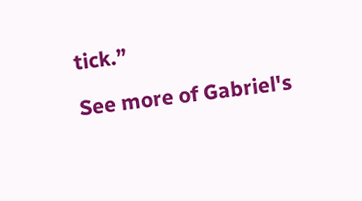tick.”

See more of Gabriel's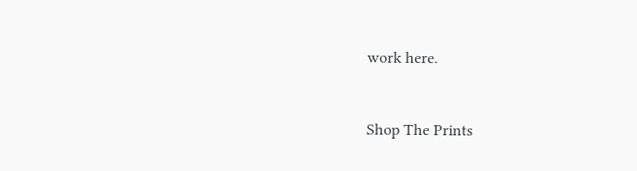work here.


Shop The Prints